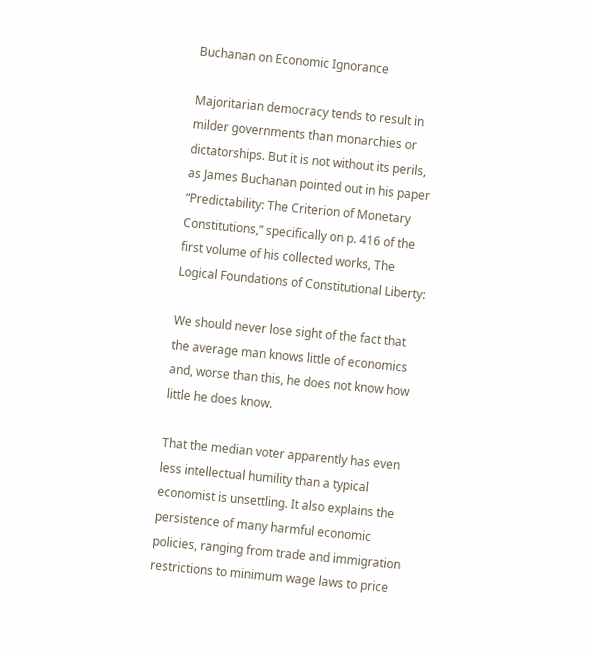Buchanan on Economic Ignorance

Majoritarian democracy tends to result in milder governments than monarchies or dictatorships. But it is not without its perils, as James Buchanan pointed out in his paper “Predictability: The Criterion of Monetary Constitutions,” specifically on p. 416 of the first volume of his collected works, The Logical Foundations of Constitutional Liberty:

We should never lose sight of the fact that the average man knows little of economics and, worse than this, he does not know how little he does know.

That the median voter apparently has even less intellectual humility than a typical economist is unsettling. It also explains the persistence of many harmful economic policies, ranging from trade and immigration restrictions to minimum wage laws to price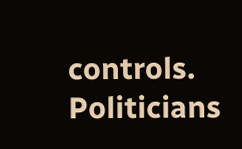controls. Politicians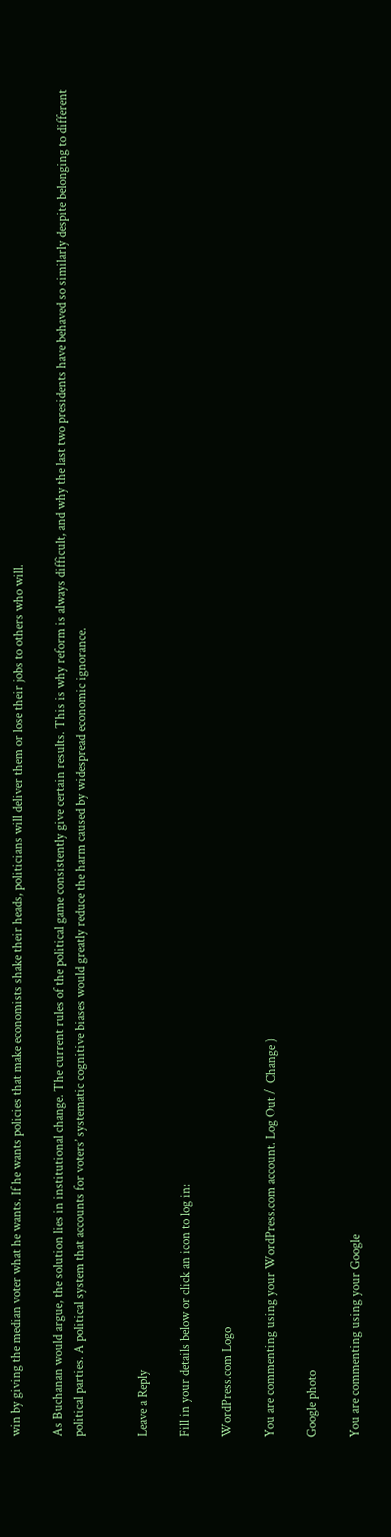win by giving the median voter what he wants. If he wants policies that make economists shake their heads, politicians will deliver them or lose their jobs to others who will.

As Buchanan would argue, the solution lies in institutional change. The current rules of the political game consistently give certain results. This is why reform is always difficult, and why the last two presidents have behaved so similarly despite belonging to different political parties. A political system that accounts for voters’ systematic cognitive biases would greatly reduce the harm caused by widespread economic ignorance.


Leave a Reply

Fill in your details below or click an icon to log in:

WordPress.com Logo

You are commenting using your WordPress.com account. Log Out /  Change )

Google photo

You are commenting using your Google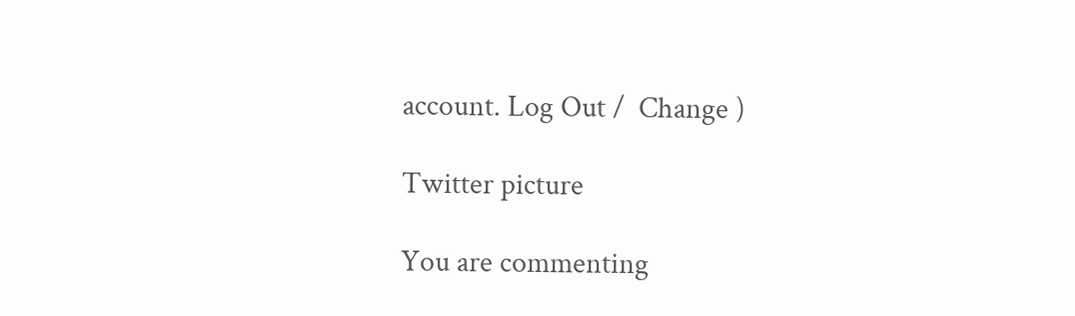account. Log Out /  Change )

Twitter picture

You are commenting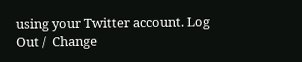using your Twitter account. Log Out /  Change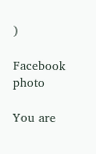)

Facebook photo

You are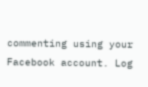commenting using your Facebook account. Log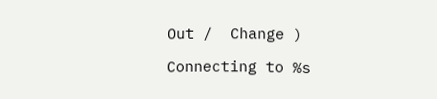Out /  Change )

Connecting to %s